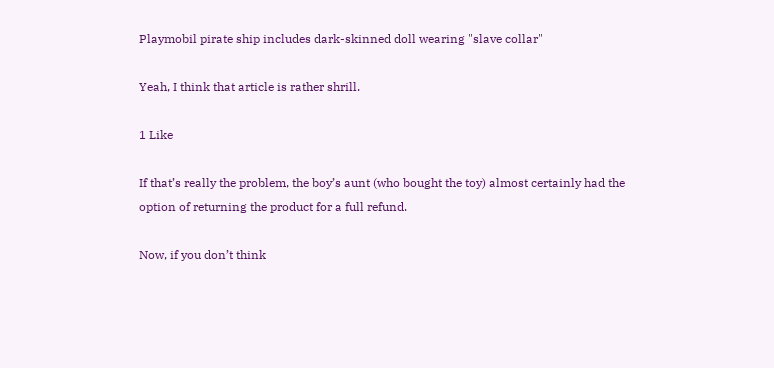Playmobil pirate ship includes dark-skinned doll wearing "slave collar"

Yeah, I think that article is rather shrill.

1 Like

If that’s really the problem, the boy’s aunt (who bought the toy) almost certainly had the option of returning the product for a full refund.

Now, if you don’t think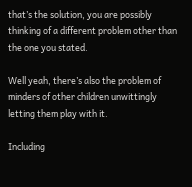that’s the solution, you are possibly thinking of a different problem other than the one you stated.

Well yeah, there’s also the problem of minders of other children unwittingly letting them play with it.

Including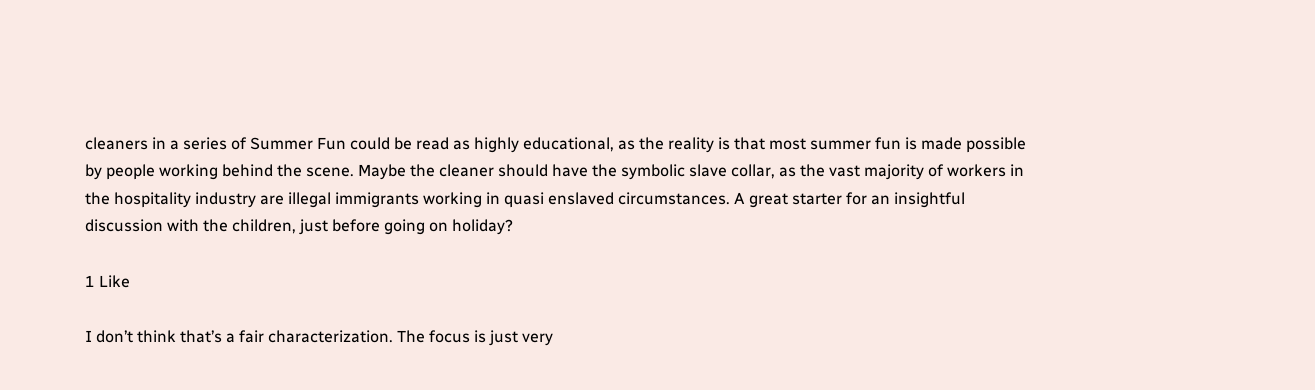cleaners in a series of Summer Fun could be read as highly educational, as the reality is that most summer fun is made possible by people working behind the scene. Maybe the cleaner should have the symbolic slave collar, as the vast majority of workers in the hospitality industry are illegal immigrants working in quasi enslaved circumstances. A great starter for an insightful discussion with the children, just before going on holiday?

1 Like

I don’t think that’s a fair characterization. The focus is just very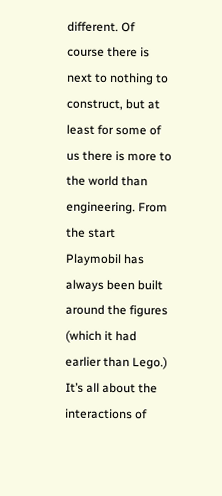different. Of course there is next to nothing to construct, but at least for some of us there is more to the world than engineering. From the start Playmobil has always been built around the figures (which it had earlier than Lego.) It’s all about the interactions of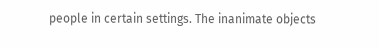people in certain settings. The inanimate objects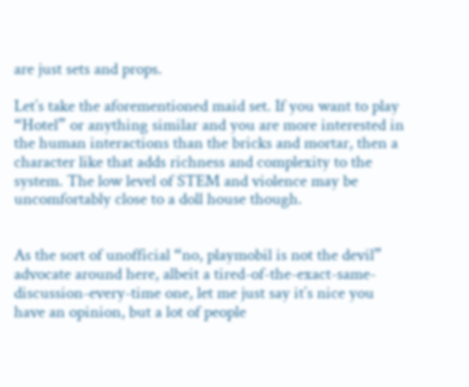are just sets and props.

Let’s take the aforementioned maid set. If you want to play “Hotel” or anything similar and you are more interested in the human interactions than the bricks and mortar, then a character like that adds richness and complexity to the system. The low level of STEM and violence may be uncomfortably close to a doll house though.


As the sort of unofficial “no, playmobil is not the devil” advocate around here, albeit a tired-of-the-exact-same-discussion-every-time one, let me just say it’s nice you have an opinion, but a lot of people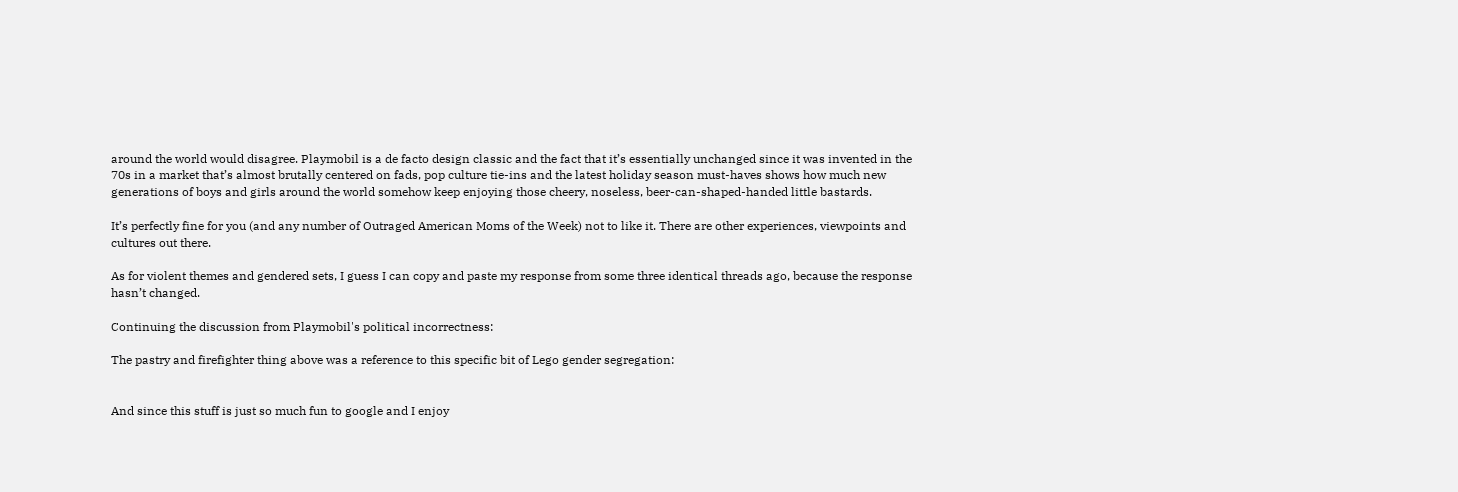around the world would disagree. Playmobil is a de facto design classic and the fact that it’s essentially unchanged since it was invented in the 70s in a market that’s almost brutally centered on fads, pop culture tie-ins and the latest holiday season must-haves shows how much new generations of boys and girls around the world somehow keep enjoying those cheery, noseless, beer-can-shaped-handed little bastards.

It’s perfectly fine for you (and any number of Outraged American Moms of the Week) not to like it. There are other experiences, viewpoints and cultures out there.

As for violent themes and gendered sets, I guess I can copy and paste my response from some three identical threads ago, because the response hasn’t changed.

Continuing the discussion from Playmobil's political incorrectness:

The pastry and firefighter thing above was a reference to this specific bit of Lego gender segregation:


And since this stuff is just so much fun to google and I enjoy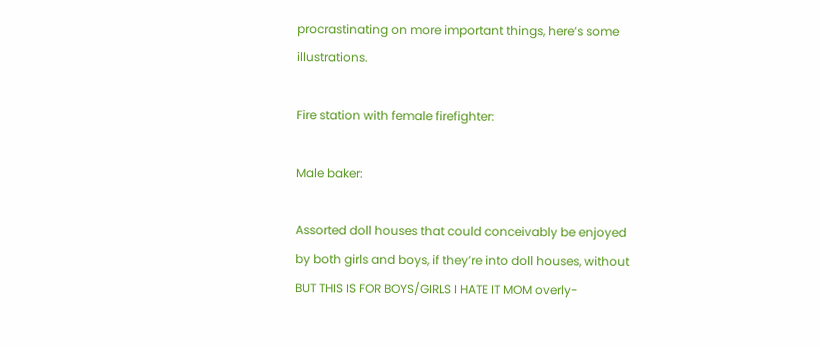procrastinating on more important things, here’s some illustrations.

Fire station with female firefighter:

Male baker:

Assorted doll houses that could conceivably be enjoyed by both girls and boys, if they’re into doll houses, without BUT THIS IS FOR BOYS/GIRLS I HATE IT MOM overly-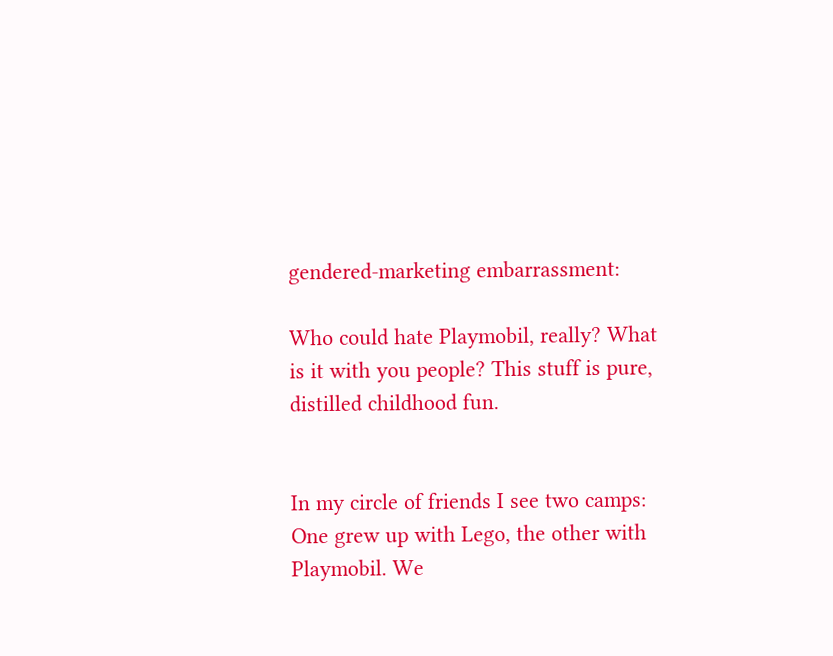gendered-marketing embarrassment:

Who could hate Playmobil, really? What is it with you people? This stuff is pure, distilled childhood fun.


In my circle of friends I see two camps: One grew up with Lego, the other with Playmobil. We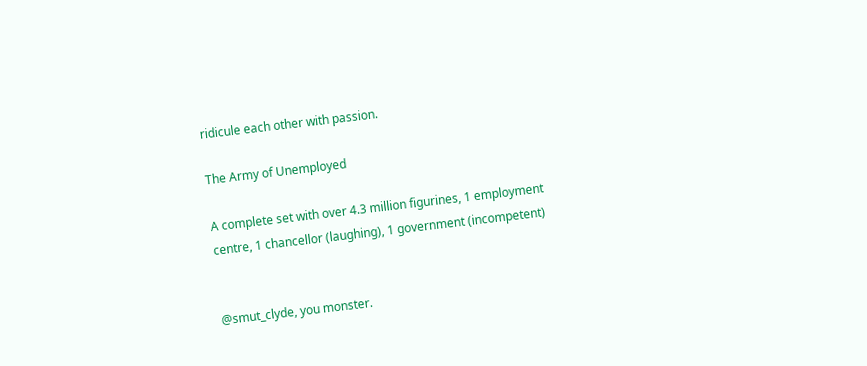ridicule each other with passion.

The Army of Unemployed

A complete set with over 4.3 million figurines, 1 employment centre, 1 chancellor (laughing), 1 government (incompetent)


@smut_clyde, you monster.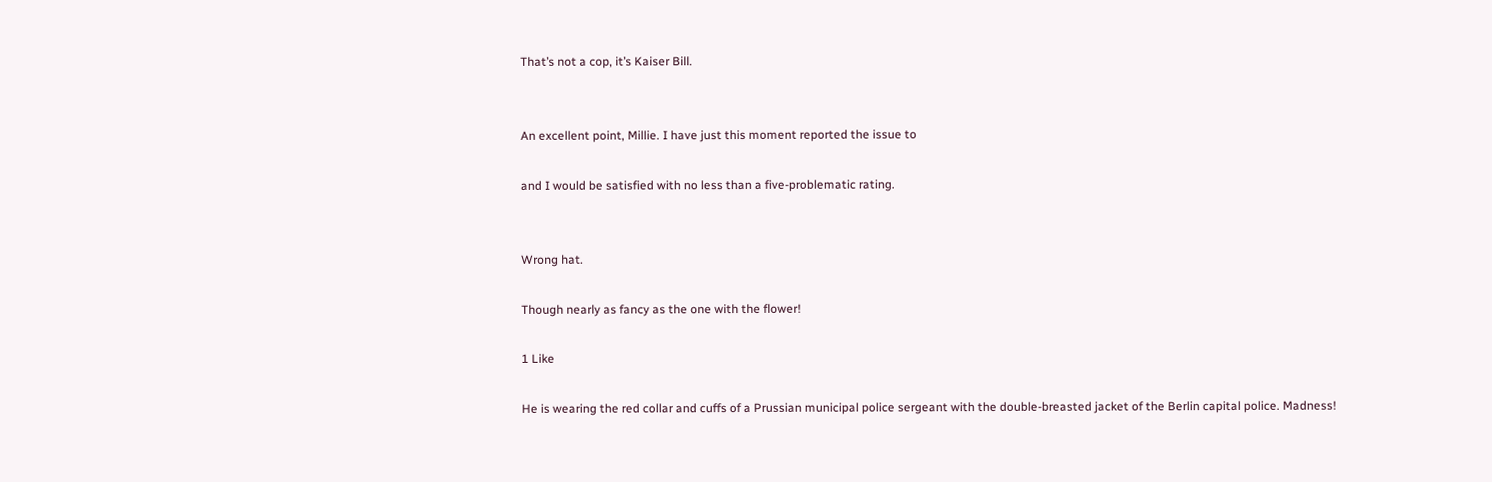That’s not a cop, it’s Kaiser Bill.


An excellent point, Millie. I have just this moment reported the issue to

and I would be satisfied with no less than a five-problematic rating.


Wrong hat.

Though nearly as fancy as the one with the flower!

1 Like

He is wearing the red collar and cuffs of a Prussian municipal police sergeant with the double-breasted jacket of the Berlin capital police. Madness!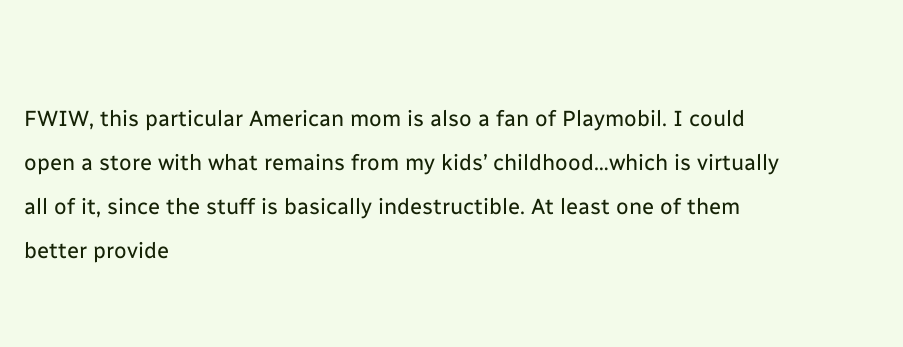FWIW, this particular American mom is also a fan of Playmobil. I could open a store with what remains from my kids’ childhood…which is virtually all of it, since the stuff is basically indestructible. At least one of them better provide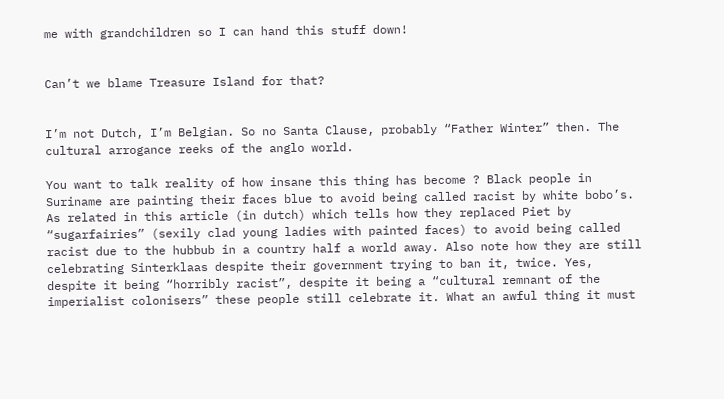me with grandchildren so I can hand this stuff down!


Can’t we blame Treasure Island for that?


I’m not Dutch, I’m Belgian. So no Santa Clause, probably “Father Winter” then. The cultural arrogance reeks of the anglo world.

You want to talk reality of how insane this thing has become ? Black people in Suriname are painting their faces blue to avoid being called racist by white bobo’s. As related in this article (in dutch) which tells how they replaced Piet by “sugarfairies” (sexily clad young ladies with painted faces) to avoid being called racist due to the hubbub in a country half a world away. Also note how they are still celebrating Sinterklaas despite their government trying to ban it, twice. Yes, despite it being “horribly racist”, despite it being a “cultural remnant of the imperialist colonisers” these people still celebrate it. What an awful thing it must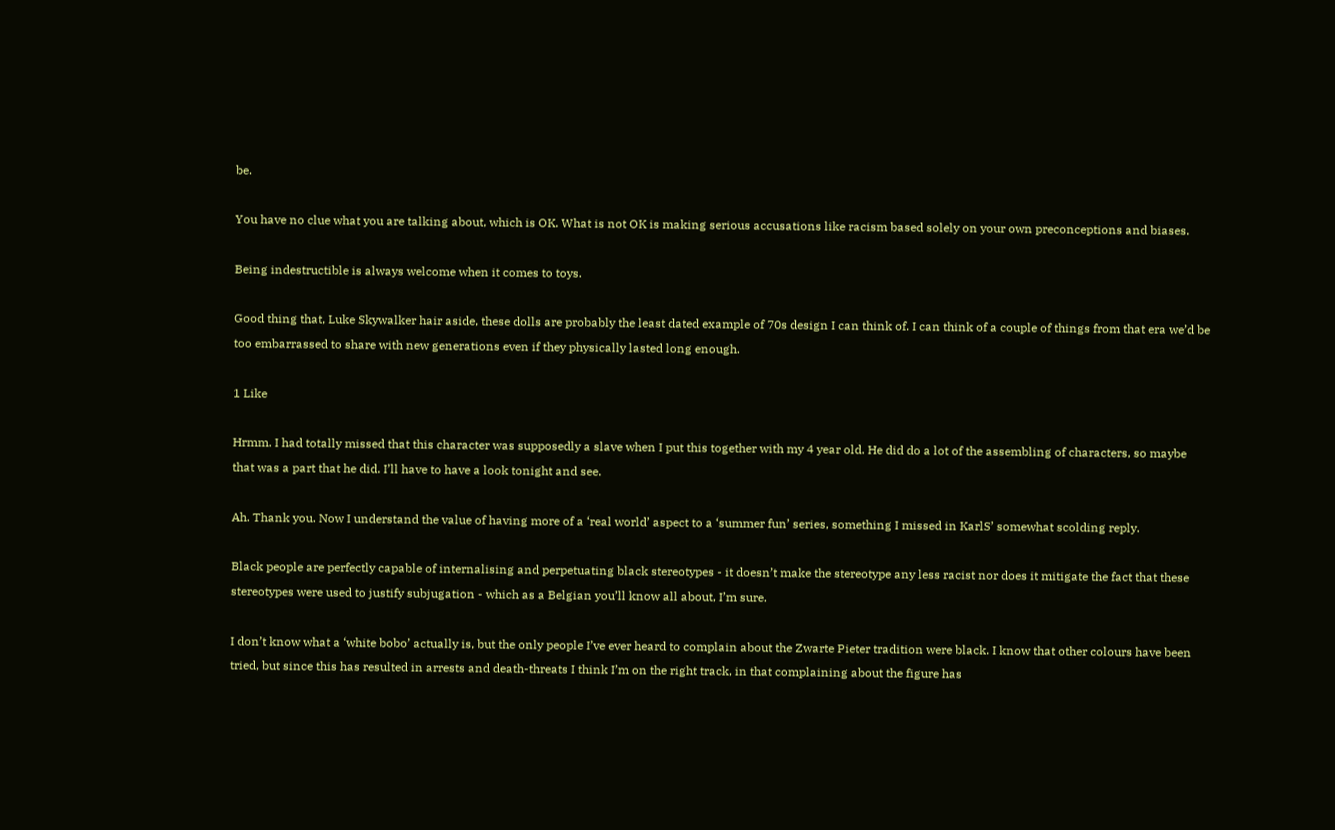be.

You have no clue what you are talking about, which is OK. What is not OK is making serious accusations like racism based solely on your own preconceptions and biases.

Being indestructible is always welcome when it comes to toys.

Good thing that, Luke Skywalker hair aside, these dolls are probably the least dated example of 70s design I can think of. I can think of a couple of things from that era we’d be too embarrassed to share with new generations even if they physically lasted long enough.

1 Like

Hrmm. I had totally missed that this character was supposedly a slave when I put this together with my 4 year old. He did do a lot of the assembling of characters, so maybe that was a part that he did. I’ll have to have a look tonight and see.

Ah. Thank you. Now I understand the value of having more of a ‘real world’ aspect to a ‘summer fun’ series, something I missed in KarlS’ somewhat scolding reply.

Black people are perfectly capable of internalising and perpetuating black stereotypes - it doesn’t make the stereotype any less racist nor does it mitigate the fact that these stereotypes were used to justify subjugation - which as a Belgian you’ll know all about, I’m sure.

I don’t know what a ‘white bobo’ actually is, but the only people I’ve ever heard to complain about the Zwarte Pieter tradition were black. I know that other colours have been tried, but since this has resulted in arrests and death-threats I think I’m on the right track, in that complaining about the figure has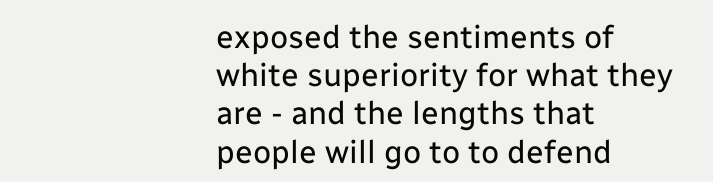exposed the sentiments of white superiority for what they are - and the lengths that people will go to to defend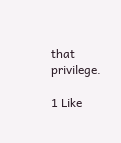that privilege.

1 Like